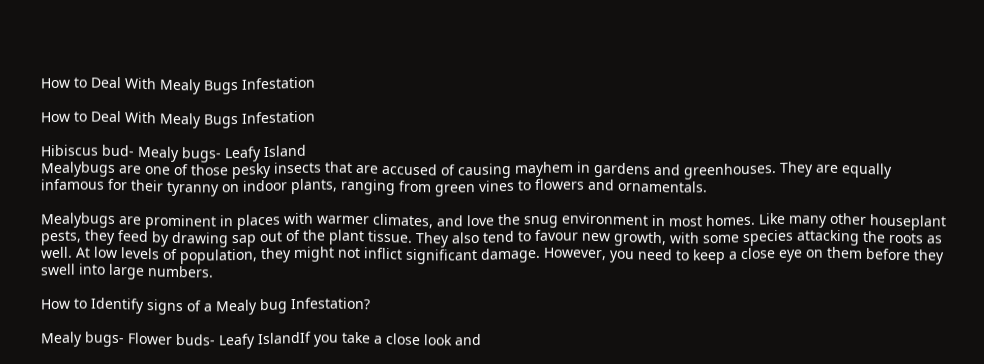How to Deal With Mealy Bugs Infestation

How to Deal With Mealy Bugs Infestation

Hibiscus bud- Mealy bugs- Leafy Island
Mealybugs are one of those pesky insects that are accused of causing mayhem in gardens and greenhouses. They are equally infamous for their tyranny on indoor plants, ranging from green vines to flowers and ornamentals.

Mealybugs are prominent in places with warmer climates, and love the snug environment in most homes. Like many other houseplant pests, they feed by drawing sap out of the plant tissue. They also tend to favour new growth, with some species attacking the roots as well. At low levels of population, they might not inflict significant damage. However, you need to keep a close eye on them before they swell into large numbers.

How to Identify signs of a Mealy bug Infestation?

Mealy bugs- Flower buds- Leafy IslandIf you take a close look and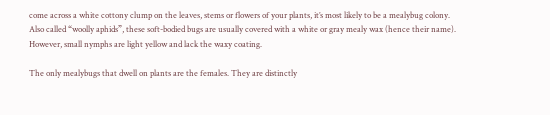come across a white cottony clump on the leaves, stems or flowers of your plants, it’s most likely to be a mealybug colony.
Also called “woolly aphids”, these soft-bodied bugs are usually covered with a white or gray mealy wax (hence their name). However, small nymphs are light yellow and lack the waxy coating.

The only mealybugs that dwell on plants are the females. They are distinctly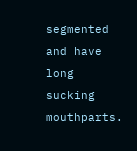segmented and have long sucking mouthparts.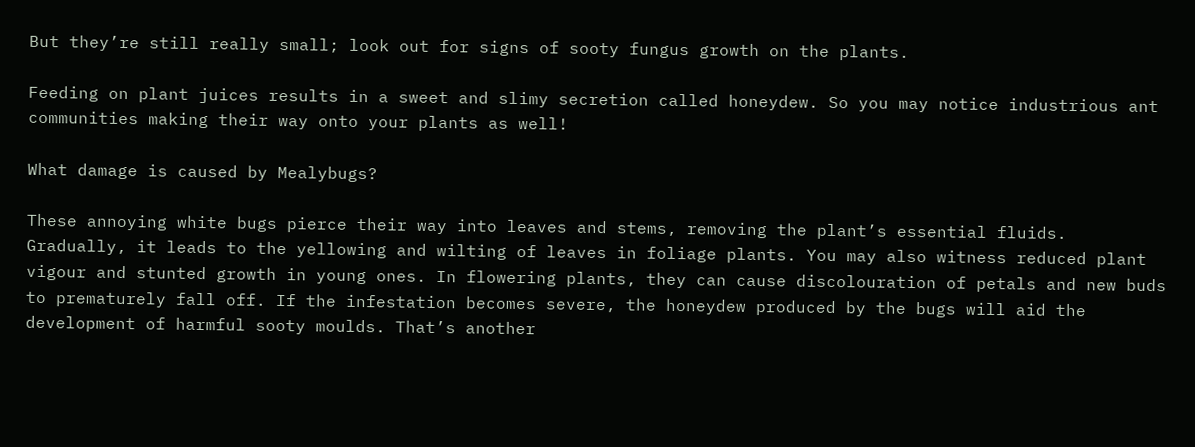But they’re still really small; look out for signs of sooty fungus growth on the plants.

Feeding on plant juices results in a sweet and slimy secretion called honeydew. So you may notice industrious ant communities making their way onto your plants as well!

What damage is caused by Mealybugs?

These annoying white bugs pierce their way into leaves and stems, removing the plant’s essential fluids. Gradually, it leads to the yellowing and wilting of leaves in foliage plants. You may also witness reduced plant vigour and stunted growth in young ones. In flowering plants, they can cause discolouration of petals and new buds to prematurely fall off. If the infestation becomes severe, the honeydew produced by the bugs will aid the development of harmful sooty moulds. That’s another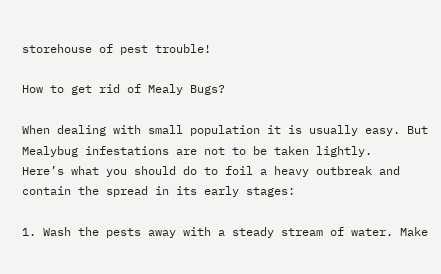storehouse of pest trouble!

How to get rid of Mealy Bugs?

When dealing with small population it is usually easy. But Mealybug infestations are not to be taken lightly.
Here’s what you should do to foil a heavy outbreak and contain the spread in its early stages:

1. Wash the pests away with a steady stream of water. Make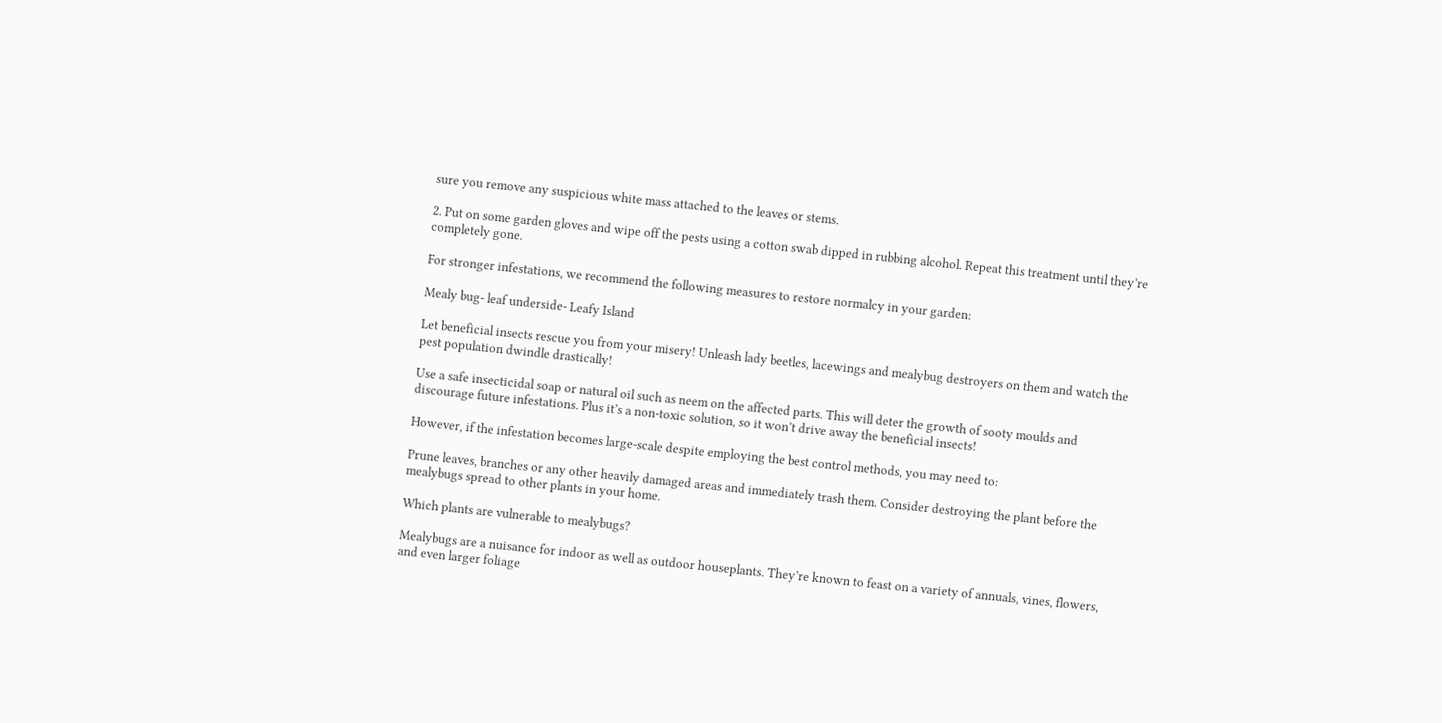sure you remove any suspicious white mass attached to the leaves or stems.

2. Put on some garden gloves and wipe off the pests using a cotton swab dipped in rubbing alcohol. Repeat this treatment until they’re completely gone.

For stronger infestations, we recommend the following measures to restore normalcy in your garden:

Mealy bug- leaf underside- Leafy Island

Let beneficial insects rescue you from your misery! Unleash lady beetles, lacewings and mealybug destroyers on them and watch the pest population dwindle drastically!

Use a safe insecticidal soap or natural oil such as neem on the affected parts. This will deter the growth of sooty moulds and discourage future infestations. Plus it’s a non-toxic solution, so it won’t drive away the beneficial insects!

However, if the infestation becomes large-scale despite employing the best control methods, you may need to:

Prune leaves, branches or any other heavily damaged areas and immediately trash them. Consider destroying the plant before the mealybugs spread to other plants in your home.

Which plants are vulnerable to mealybugs?

Mealybugs are a nuisance for indoor as well as outdoor houseplants. They’re known to feast on a variety of annuals, vines, flowers, and even larger foliage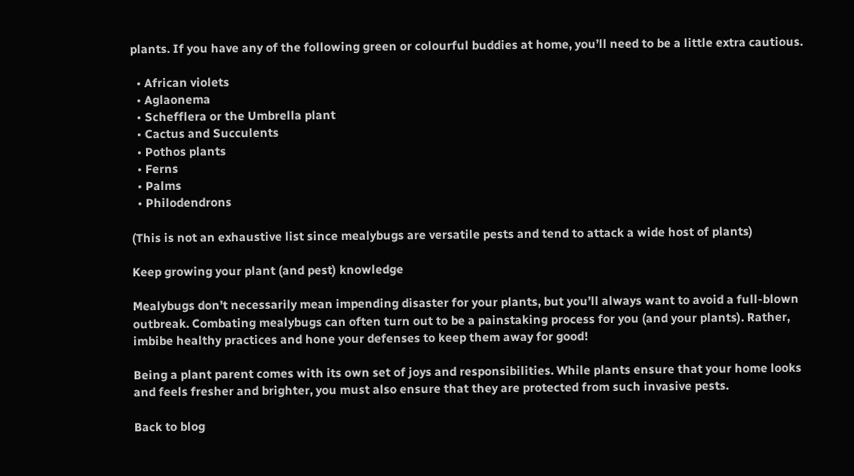plants. If you have any of the following green or colourful buddies at home, you’ll need to be a little extra cautious.

  • African violets
  • Aglaonema
  • Schefflera or the Umbrella plant
  • Cactus and Succulents
  • Pothos plants
  • Ferns
  • Palms
  • Philodendrons

(This is not an exhaustive list since mealybugs are versatile pests and tend to attack a wide host of plants)

Keep growing your plant (and pest) knowledge

Mealybugs don’t necessarily mean impending disaster for your plants, but you’ll always want to avoid a full-blown outbreak. Combating mealybugs can often turn out to be a painstaking process for you (and your plants). Rather, imbibe healthy practices and hone your defenses to keep them away for good!

Being a plant parent comes with its own set of joys and responsibilities. While plants ensure that your home looks and feels fresher and brighter, you must also ensure that they are protected from such invasive pests.

Back to blog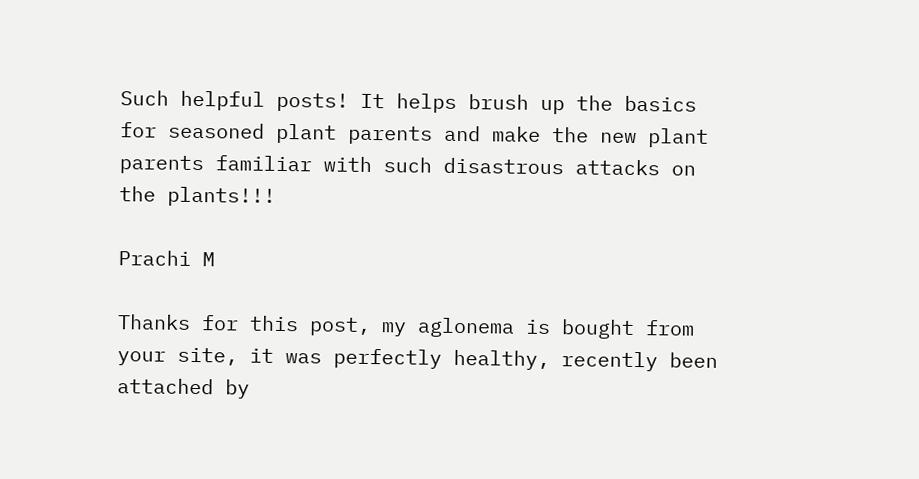Such helpful posts! It helps brush up the basics for seasoned plant parents and make the new plant parents familiar with such disastrous attacks on the plants!!!

Prachi M

Thanks for this post, my aglonema is bought from your site, it was perfectly healthy, recently been attached by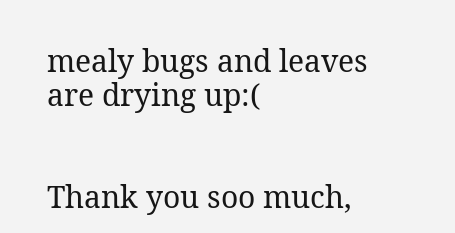mealy bugs and leaves are drying up:(


Thank you soo much,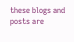these blogs and posts are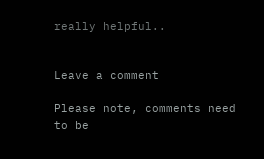really helpful..


Leave a comment

Please note, comments need to be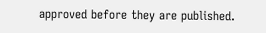approved before they are published.